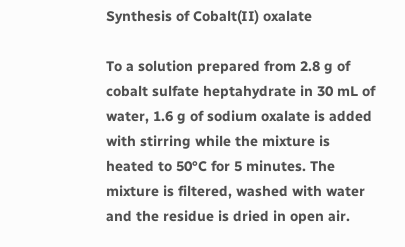Synthesis of Cobalt(II) oxalate

To a solution prepared from 2.8 g of cobalt sulfate heptahydrate in 30 mL of water, 1.6 g of sodium oxalate is added with stirring while the mixture is heated to 50°C for 5 minutes. The mixture is filtered, washed with water and the residue is dried in open air.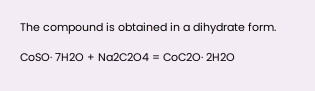The compound is obtained in a dihydrate form.

CoSO· 7H2O + Na2C2O4 = CoC2O· 2H2O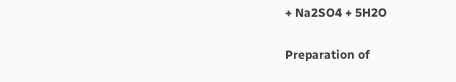+ Na2SO4 + 5H2O

Preparation of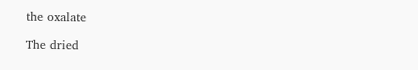the oxalate

The dried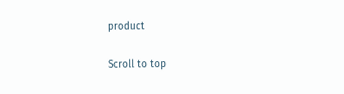product

Scroll to top